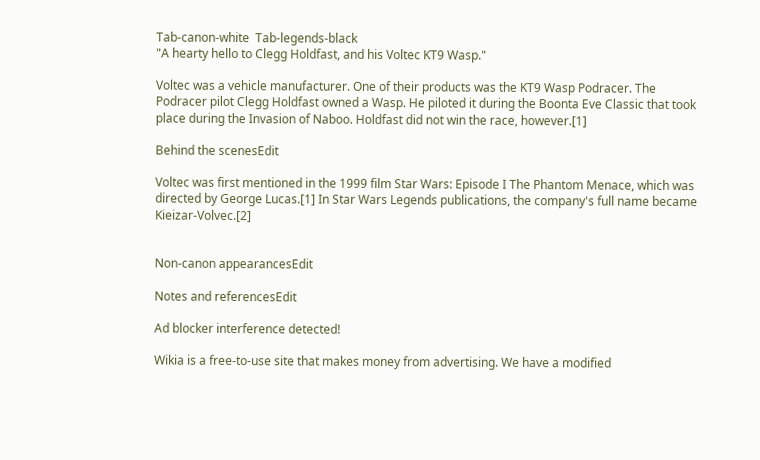Tab-canon-white  Tab-legends-black
"A hearty hello to Clegg Holdfast, and his Voltec KT9 Wasp."

Voltec was a vehicle manufacturer. One of their products was the KT9 Wasp Podracer. The Podracer pilot Clegg Holdfast owned a Wasp. He piloted it during the Boonta Eve Classic that took place during the Invasion of Naboo. Holdfast did not win the race, however.[1]

Behind the scenesEdit

Voltec was first mentioned in the 1999 film Star Wars: Episode I The Phantom Menace, which was directed by George Lucas.[1] In Star Wars Legends publications, the company's full name became Kieizar-Volvec.[2]


Non-canon appearancesEdit

Notes and referencesEdit

Ad blocker interference detected!

Wikia is a free-to-use site that makes money from advertising. We have a modified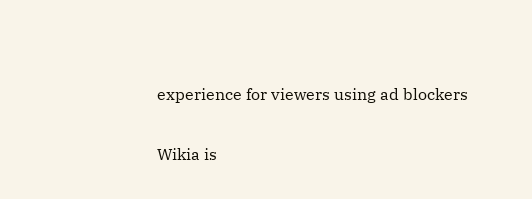experience for viewers using ad blockers

Wikia is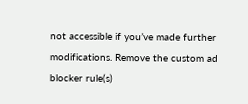not accessible if you’ve made further modifications. Remove the custom ad blocker rule(s)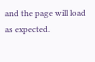and the page will load as expected.